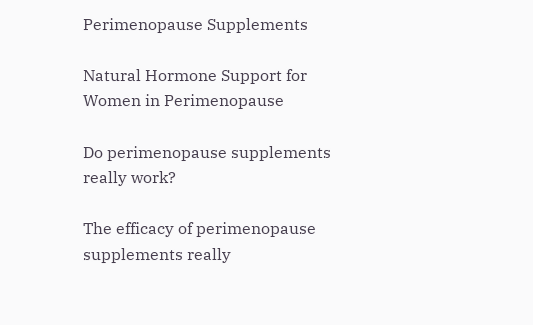Perimenopause Supplements

Natural Hormone Support for Women in Perimenopause

Do perimenopause supplements really work?

The efficacy of perimenopause supplements really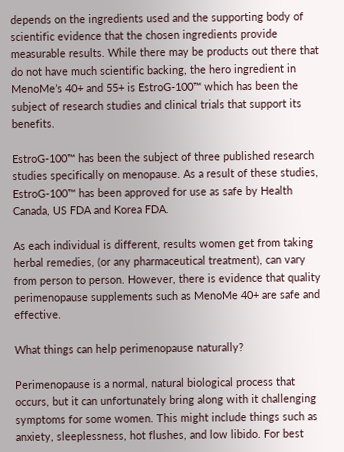depends on the ingredients used and the supporting body of scientific evidence that the chosen ingredients provide measurable results. While there may be products out there that do not have much scientific backing, the hero ingredient in MenoMe’s 40+ and 55+ is EstroG-100™ which has been the subject of research studies and clinical trials that support its benefits.

EstroG-100™ has been the subject of three published research studies specifically on menopause. As a result of these studies, EstroG-100™ has been approved for use as safe by Health Canada, US FDA and Korea FDA.

As each individual is different, results women get from taking herbal remedies, (or any pharmaceutical treatment), can vary from person to person. However, there is evidence that quality perimenopause supplements such as MenoMe 40+ are safe and effective.

What things can help perimenopause naturally?

Perimenopause is a normal, natural biological process that occurs, but it can unfortunately bring along with it challenging symptoms for some women. This might include things such as anxiety, sleeplessness, hot flushes, and low libido. For best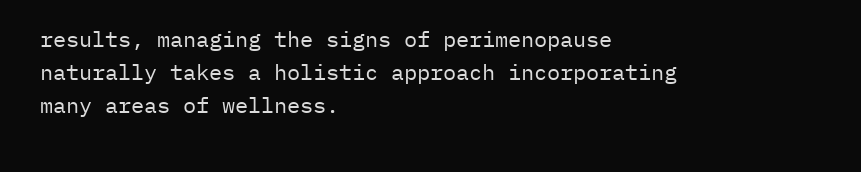results, managing the signs of perimenopause naturally takes a holistic approach incorporating many areas of wellness.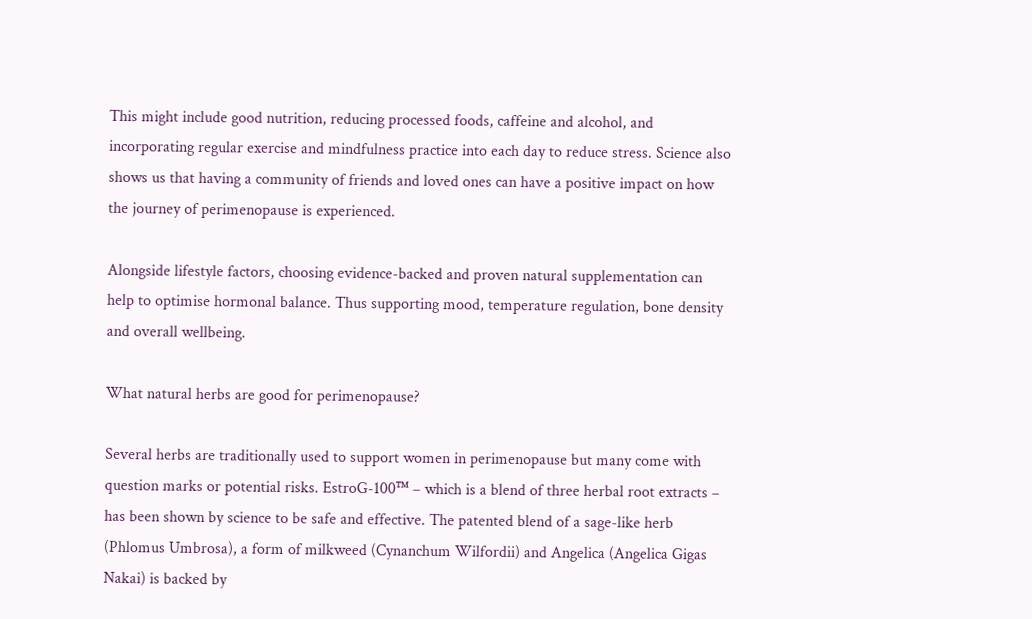This might include good nutrition, reducing processed foods, caffeine and alcohol, and incorporating regular exercise and mindfulness practice into each day to reduce stress. Science also shows us that having a community of friends and loved ones can have a positive impact on how the journey of perimenopause is experienced.

Alongside lifestyle factors, choosing evidence-backed and proven natural supplementation can help to optimise hormonal balance. Thus supporting mood, temperature regulation, bone density and overall wellbeing.

What natural herbs are good for perimenopause?

Several herbs are traditionally used to support women in perimenopause but many come with question marks or potential risks. EstroG-100™ – which is a blend of three herbal root extracts – has been shown by science to be safe and effective. The patented blend of a sage-like herb (Phlomus Umbrosa), a form of milkweed (Cynanchum Wilfordii) and Angelica (Angelica Gigas Nakai) is backed by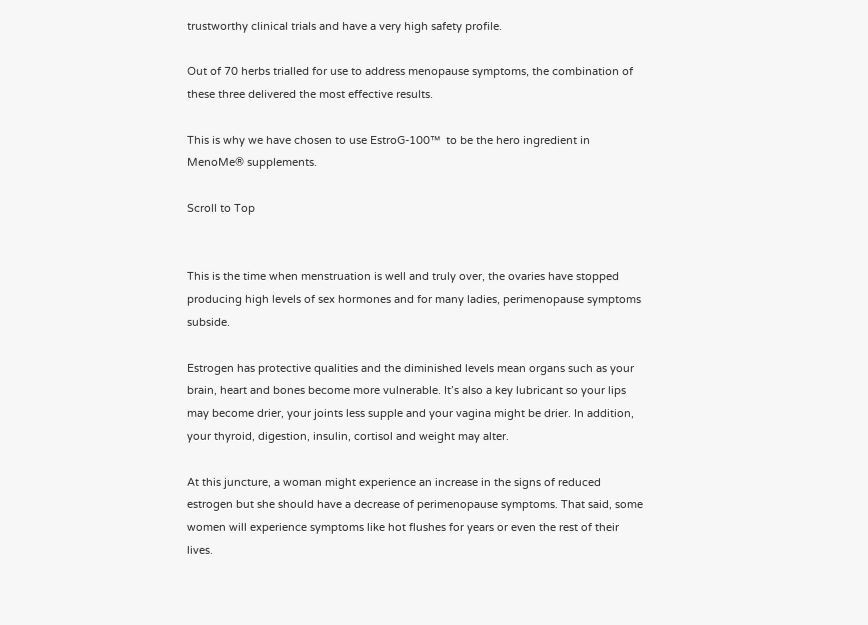trustworthy clinical trials and have a very high safety profile.

Out of 70 herbs trialled for use to address menopause symptoms, the combination of these three delivered the most effective results.

This is why we have chosen to use EstroG-100™  to be the hero ingredient in MenoMe® supplements.

Scroll to Top


This is the time when menstruation is well and truly over, the ovaries have stopped producing high levels of sex hormones and for many ladies, perimenopause symptoms subside.

Estrogen has protective qualities and the diminished levels mean organs such as your brain, heart and bones become more vulnerable. It’s also a key lubricant so your lips may become drier, your joints less supple and your vagina might be drier. In addition, your thyroid, digestion, insulin, cortisol and weight may alter.

At this juncture, a woman might experience an increase in the signs of reduced estrogen but she should have a decrease of perimenopause symptoms. That said, some women will experience symptoms like hot flushes for years or even the rest of their lives.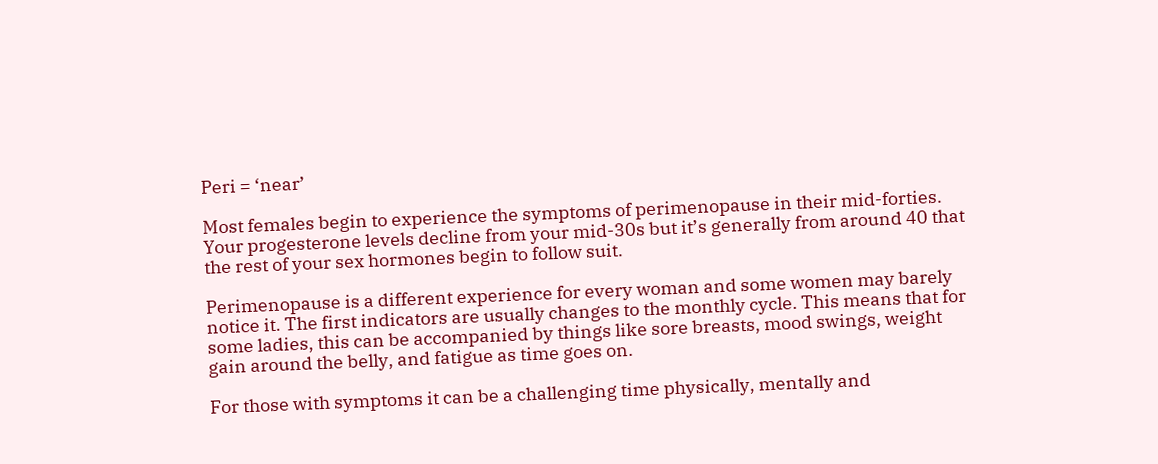Peri = ‘near’

Most females begin to experience the symptoms of perimenopause in their mid-forties. Your progesterone levels decline from your mid-30s but it’s generally from around 40 that the rest of your sex hormones begin to follow suit.

Perimenopause is a different experience for every woman and some women may barely notice it. The first indicators are usually changes to the monthly cycle. This means that for some ladies, this can be accompanied by things like sore breasts, mood swings, weight gain around the belly, and fatigue as time goes on.

For those with symptoms it can be a challenging time physically, mentally and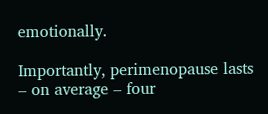emotionally.

Importantly, perimenopause lasts – on average – four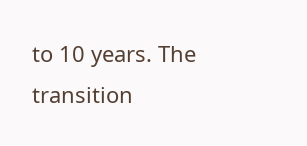to 10 years. The transition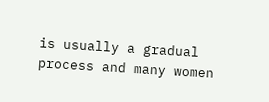is usually a gradual process and many women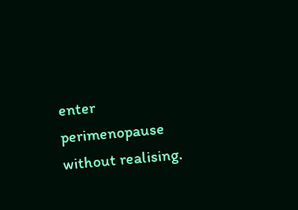enter perimenopause without realising.